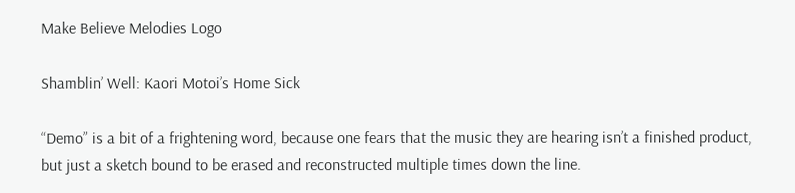Make Believe Melodies Logo

Shamblin’ Well: Kaori Motoi’s Home Sick

“Demo” is a bit of a frightening word, because one fears that the music they are hearing isn’t a finished product, but just a sketch bound to be erased and reconstructed multiple times down the line.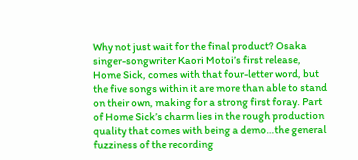Why not just wait for the final product? Osaka singer-songwriter Kaori Motoi’s first release, Home Sick, comes with that four-letter word, but the five songs within it are more than able to stand on their own, making for a strong first foray. Part of Home Sick’s charm lies in the rough production quality that comes with being a demo…the general fuzziness of the recording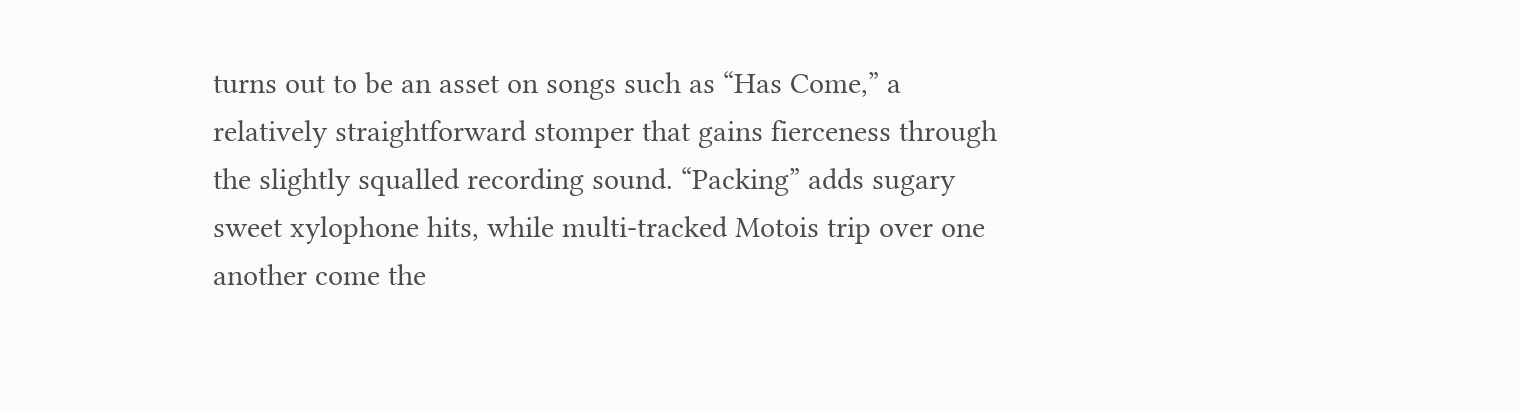turns out to be an asset on songs such as “Has Come,” a relatively straightforward stomper that gains fierceness through the slightly squalled recording sound. “Packing” adds sugary sweet xylophone hits, while multi-tracked Motois trip over one another come the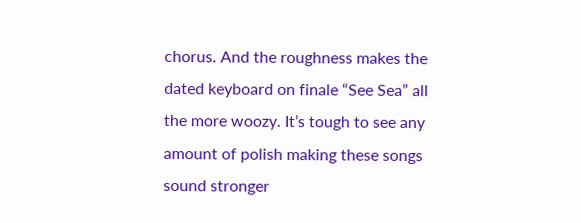chorus. And the roughness makes the dated keyboard on finale “See Sea” all the more woozy. It’s tough to see any amount of polish making these songs sound stronger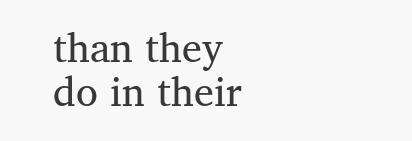than they do in their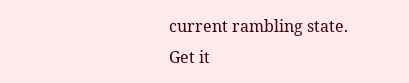current rambling state. Get it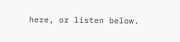here, or listen below.